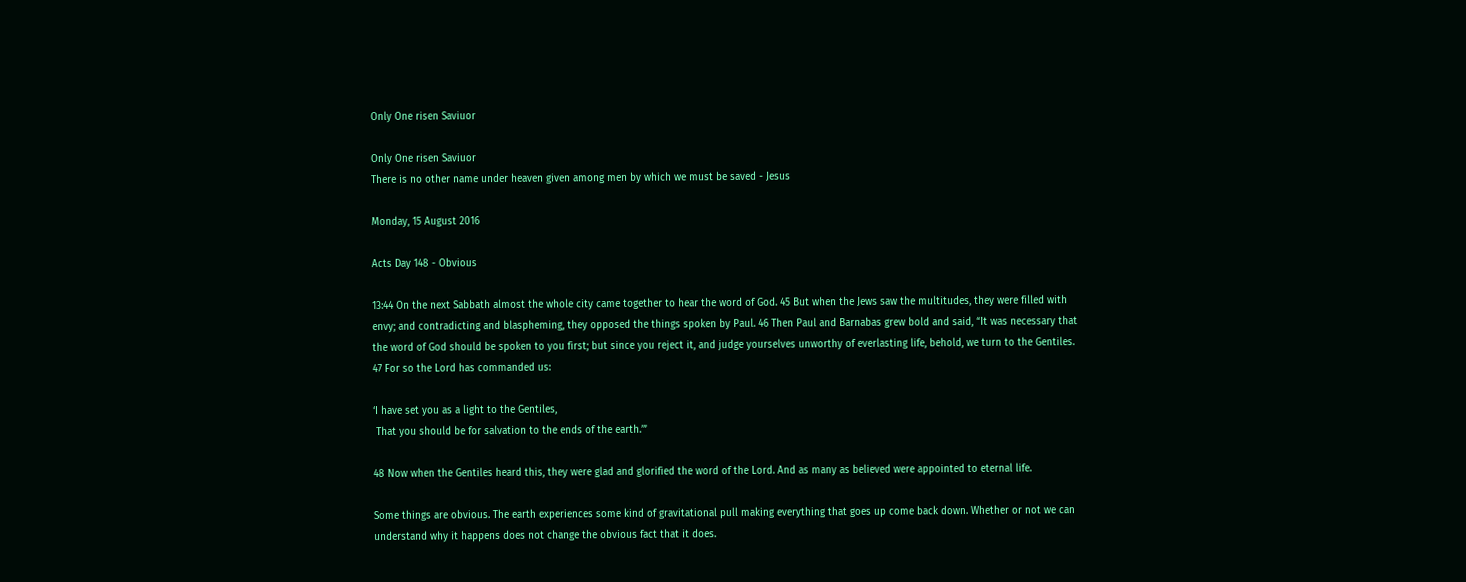Only One risen Saviuor

Only One risen Saviuor
There is no other name under heaven given among men by which we must be saved - Jesus

Monday, 15 August 2016

Acts Day 148 - Obvious

13:44 On the next Sabbath almost the whole city came together to hear the word of God. 45 But when the Jews saw the multitudes, they were filled with envy; and contradicting and blaspheming, they opposed the things spoken by Paul. 46 Then Paul and Barnabas grew bold and said, “It was necessary that the word of God should be spoken to you first; but since you reject it, and judge yourselves unworthy of everlasting life, behold, we turn to the Gentiles. 47 For so the Lord has commanded us:

‘I have set you as a light to the Gentiles,
 That you should be for salvation to the ends of the earth.’”

48 Now when the Gentiles heard this, they were glad and glorified the word of the Lord. And as many as believed were appointed to eternal life.

Some things are obvious. The earth experiences some kind of gravitational pull making everything that goes up come back down. Whether or not we can understand why it happens does not change the obvious fact that it does.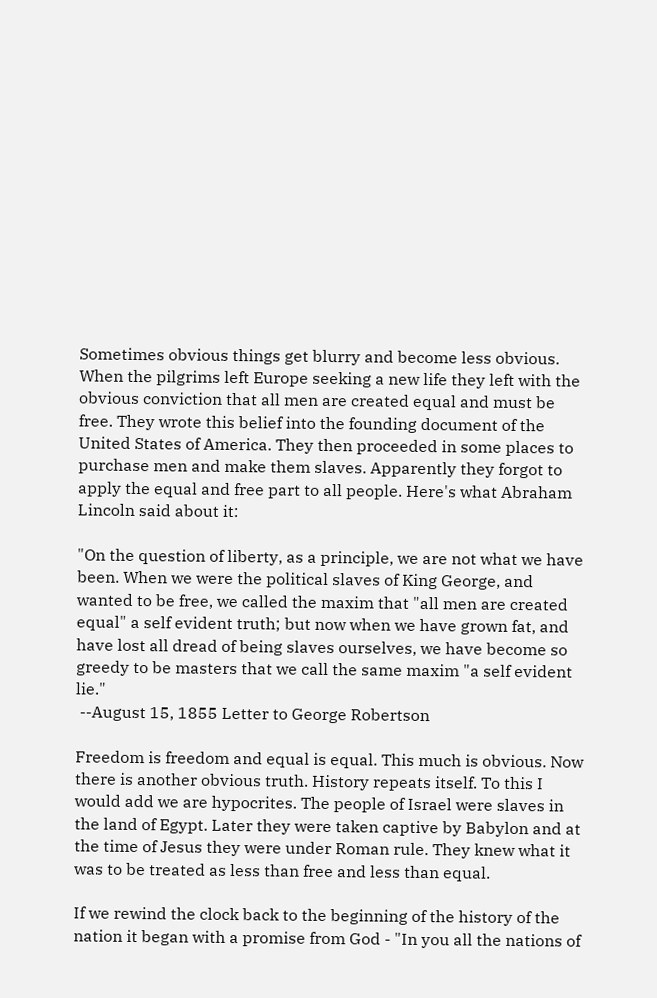Sometimes obvious things get blurry and become less obvious. When the pilgrims left Europe seeking a new life they left with the obvious conviction that all men are created equal and must be free. They wrote this belief into the founding document of the United States of America. They then proceeded in some places to purchase men and make them slaves. Apparently they forgot to apply the equal and free part to all people. Here's what Abraham Lincoln said about it:

"On the question of liberty, as a principle, we are not what we have been. When we were the political slaves of King George, and wanted to be free, we called the maxim that "all men are created equal" a self evident truth; but now when we have grown fat, and have lost all dread of being slaves ourselves, we have become so greedy to be masters that we call the same maxim "a self evident lie."
 --August 15, 1855 Letter to George Robertson

Freedom is freedom and equal is equal. This much is obvious. Now there is another obvious truth. History repeats itself. To this I would add we are hypocrites. The people of Israel were slaves in the land of Egypt. Later they were taken captive by Babylon and at the time of Jesus they were under Roman rule. They knew what it was to be treated as less than free and less than equal.

If we rewind the clock back to the beginning of the history of the nation it began with a promise from God - "In you all the nations of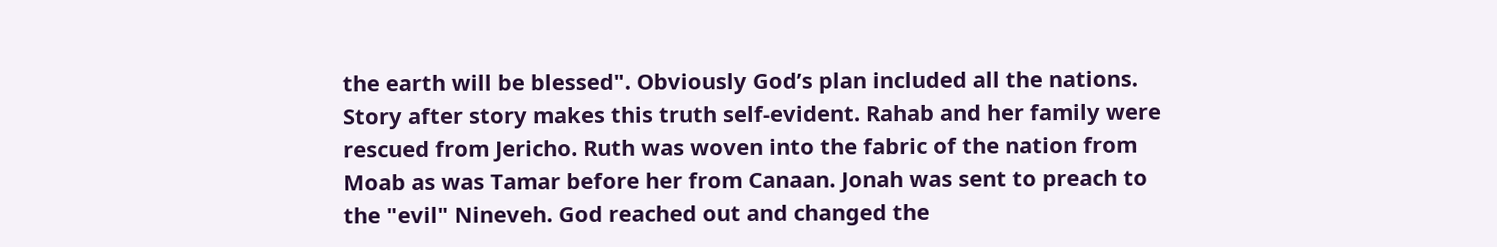the earth will be blessed". Obviously God’s plan included all the nations. Story after story makes this truth self-evident. Rahab and her family were rescued from Jericho. Ruth was woven into the fabric of the nation from Moab as was Tamar before her from Canaan. Jonah was sent to preach to the "evil" Nineveh. God reached out and changed the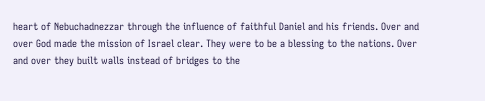heart of Nebuchadnezzar through the influence of faithful Daniel and his friends. Over and over God made the mission of Israel clear. They were to be a blessing to the nations. Over and over they built walls instead of bridges to the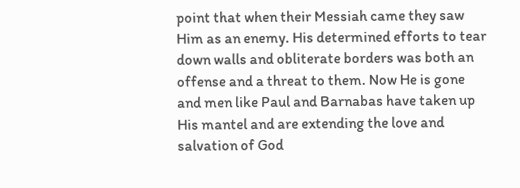point that when their Messiah came they saw Him as an enemy. His determined efforts to tear down walls and obliterate borders was both an offense and a threat to them. Now He is gone and men like Paul and Barnabas have taken up His mantel and are extending the love and salvation of God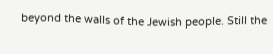beyond the walls of the Jewish people. Still the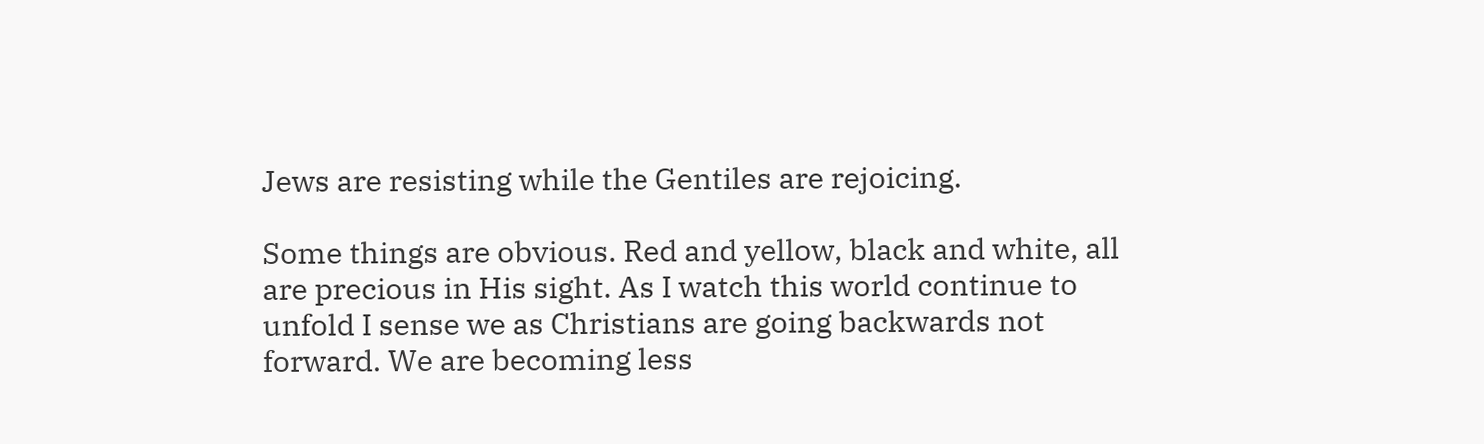Jews are resisting while the Gentiles are rejoicing.

Some things are obvious. Red and yellow, black and white, all are precious in His sight. As I watch this world continue to unfold I sense we as Christians are going backwards not forward. We are becoming less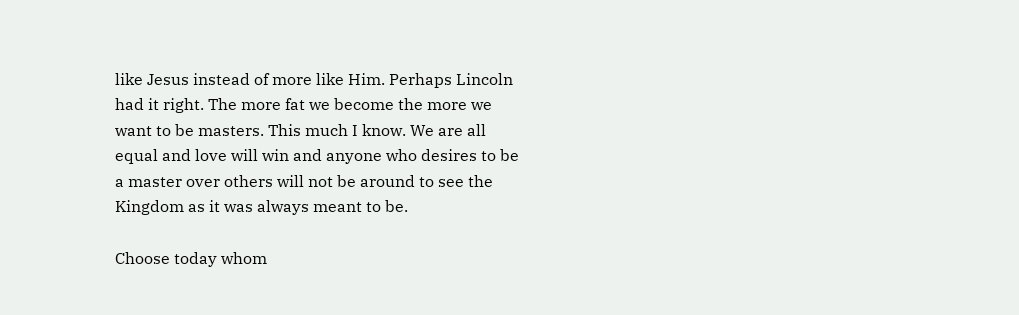like Jesus instead of more like Him. Perhaps Lincoln had it right. The more fat we become the more we want to be masters. This much I know. We are all equal and love will win and anyone who desires to be a master over others will not be around to see the Kingdom as it was always meant to be.

Choose today whom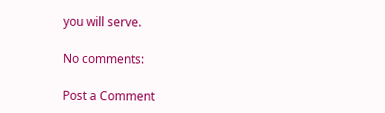you will serve.

No comments:

Post a Comment